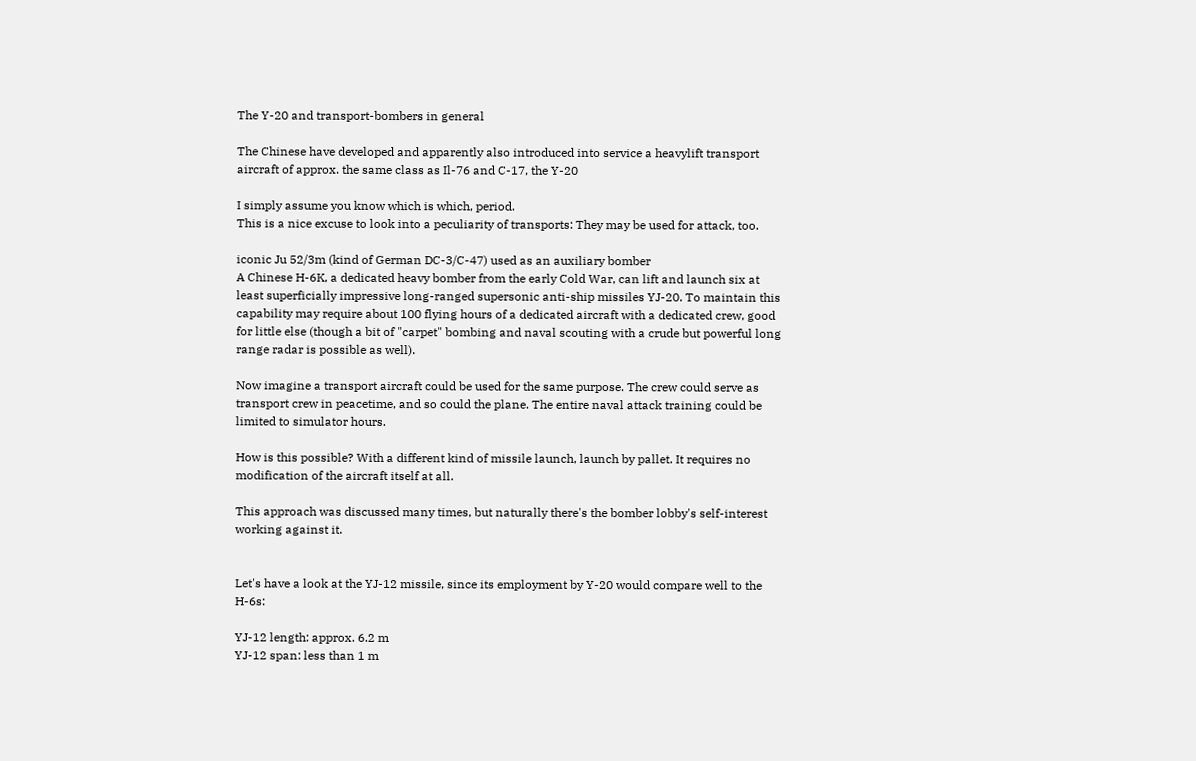The Y-20 and transport-bombers in general

The Chinese have developed and apparently also introduced into service a heavylift transport aircraft of approx. the same class as Il-76 and C-17, the Y-20

I simply assume you know which is which, period.
This is a nice excuse to look into a peculiarity of transports: They may be used for attack, too.

iconic Ju 52/3m (kind of German DC-3/C-47) used as an auxiliary bomber
A Chinese H-6K, a dedicated heavy bomber from the early Cold War, can lift and launch six at least superficially impressive long-ranged supersonic anti-ship missiles YJ-20. To maintain this capability may require about 100 flying hours of a dedicated aircraft with a dedicated crew, good for little else (though a bit of "carpet" bombing and naval scouting with a crude but powerful long range radar is possible as well).

Now imagine a transport aircraft could be used for the same purpose. The crew could serve as transport crew in peacetime, and so could the plane. The entire naval attack training could be limited to simulator hours.

How is this possible? With a different kind of missile launch, launch by pallet. It requires no modification of the aircraft itself at all.

This approach was discussed many times, but naturally there's the bomber lobby's self-interest working against it.


Let's have a look at the YJ-12 missile, since its employment by Y-20 would compare well to the H-6s:

YJ-12 length: approx. 6.2 m
YJ-12 span: less than 1 m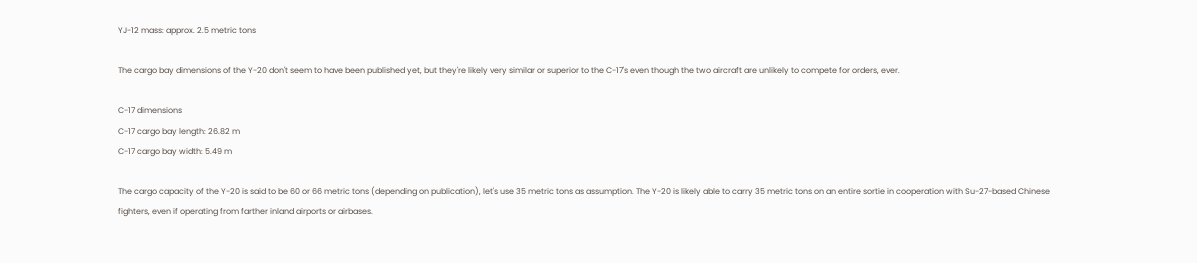YJ-12 mass: approx. 2.5 metric tons

The cargo bay dimensions of the Y-20 don't seem to have been published yet, but they're likely very similar or superior to the C-17's even though the two aircraft are unlikely to compete for orders, ever.

C-17 dimensions
C-17 cargo bay length: 26.82 m
C-17 cargo bay width: 5.49 m

The cargo capacity of the Y-20 is said to be 60 or 66 metric tons (depending on publication), let's use 35 metric tons as assumption. The Y-20 is likely able to carry 35 metric tons on an entire sortie in cooperation with Su-27-based Chinese fighters, even if operating from farther inland airports or airbases.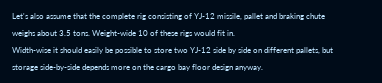Let's also assume that the complete rig consisting of YJ-12 missile, pallet and braking chute weighs about 3.5 tons. Weight-wide 10 of these rigs would fit in.
Width-wise it should easily be possible to store two YJ-12 side by side on different pallets, but storage side-by-side depends more on the cargo bay floor design anyway.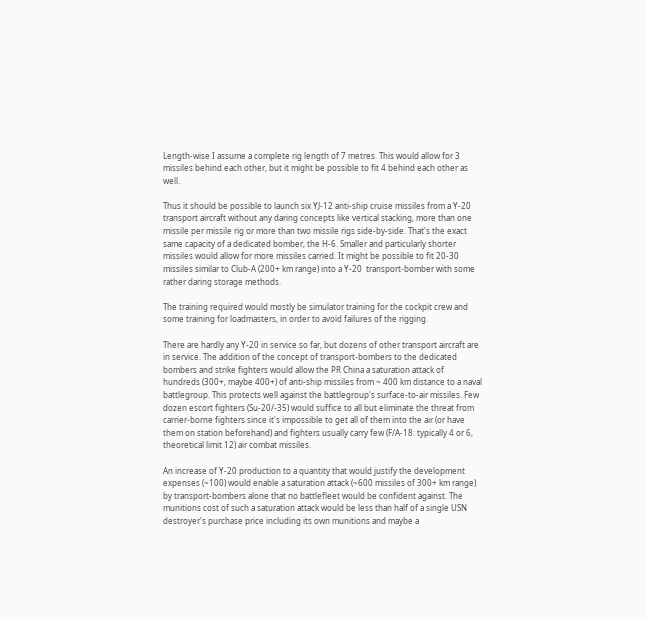Length-wise I assume a complete rig length of 7 metres. This would allow for 3 missiles behind each other, but it might be possible to fit 4 behind each other as well.

Thus it should be possible to launch six YJ-12 anti-ship cruise missiles from a Y-20 transport aircraft without any daring concepts like vertical stacking, more than one missile per missile rig or more than two missile rigs side-by-side. That's the exact same capacity of a dedicated bomber, the H-6. Smaller and particularly shorter missiles would allow for more missiles carried. It might be possible to fit 20-30 missiles similar to Club-A (200+ km range) into a Y-20  transport-bomber with some rather daring storage methods.

The training required would mostly be simulator training for the cockpit crew and some training for loadmasters, in order to avoid failures of the rigging.

There are hardly any Y-20 in service so far, but dozens of other transport aircraft are in service. The addition of the concept of transport-bombers to the dedicated bombers and strike fighters would allow the PR China a saturation attack of hundreds (300+, maybe 400+) of anti-ship missiles from ~ 400 km distance to a naval battlegroup. This protects well against the battlegroup's surface-to-air missiles. Few dozen escort fighters (Su-20/-35) would suffice to all but eliminate the threat from carrier-borne fighters since it's impossible to get all of them into the air (or have them on station beforehand) and fighters usually carry few (F/A-18: typically 4 or 6, theoretical limit 12) air combat missiles.

An increase of Y-20 production to a quantity that would justify the development expenses (~100) would enable a saturation attack (~600 missiles of 300+ km range) by transport-bombers alone that no battlefleet would be confident against. The munitions cost of such a saturation attack would be less than half of a single USN destroyer's purchase price including its own munitions and maybe a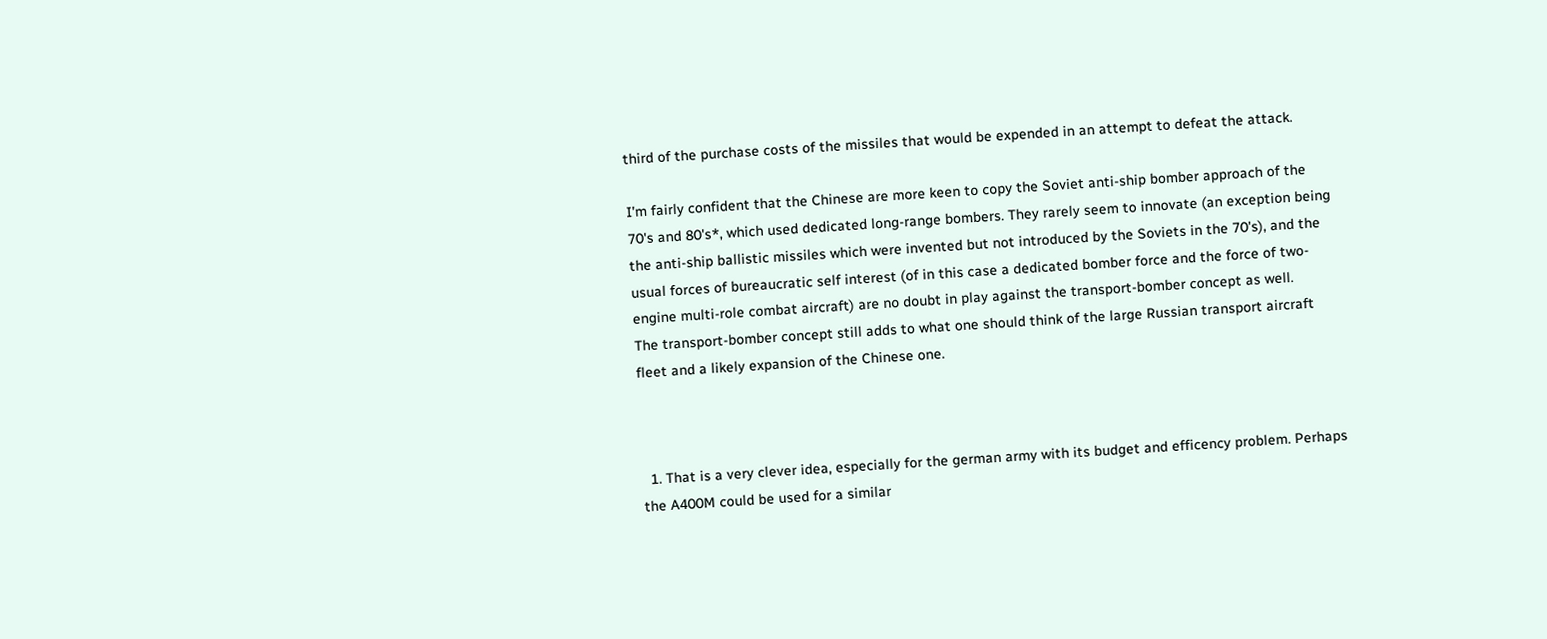third of the purchase costs of the missiles that would be expended in an attempt to defeat the attack.

I'm fairly confident that the Chinese are more keen to copy the Soviet anti-ship bomber approach of the 70's and 80's*, which used dedicated long-range bombers. They rarely seem to innovate (an exception being the anti-ship ballistic missiles which were invented but not introduced by the Soviets in the 70's), and the usual forces of bureaucratic self interest (of in this case a dedicated bomber force and the force of two-engine multi-role combat aircraft) are no doubt in play against the transport-bomber concept as well.
The transport-bomber concept still adds to what one should think of the large Russian transport aircraft fleet and a likely expansion of the Chinese one.



  1. That is a very clever idea, especially for the german army with its budget and efficency problem. Perhaps the A400M could be used for a similar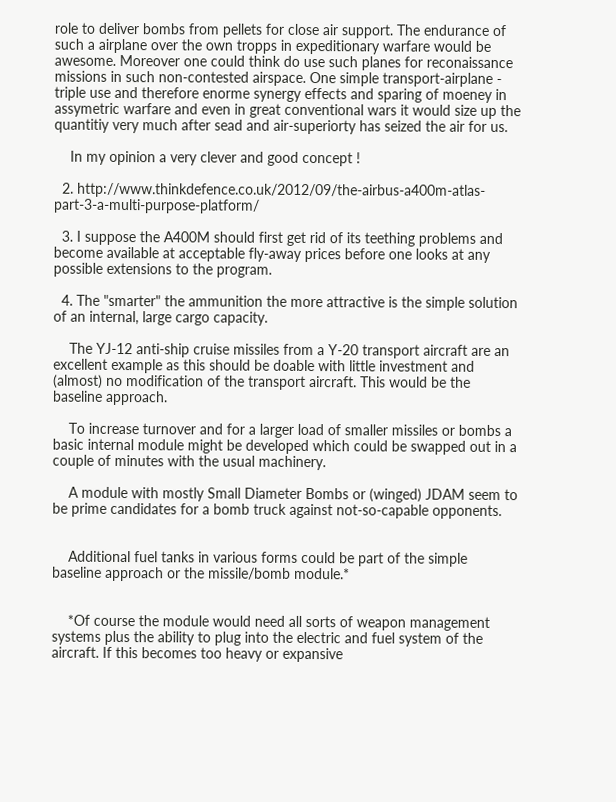role to deliver bombs from pellets for close air support. The endurance of such a airplane over the own tropps in expeditionary warfare would be awesome. Moreover one could think do use such planes for reconaissance missions in such non-contested airspace. One simple transport-airplane - triple use and therefore enorme synergy effects and sparing of moeney in assymetric warfare and even in great conventional wars it would size up the quantitiy very much after sead and air-superiorty has seized the air for us.

    In my opinion a very clever and good concept !

  2. http://www.thinkdefence.co.uk/2012/09/the-airbus-a400m-atlas-part-3-a-multi-purpose-platform/

  3. I suppose the A400M should first get rid of its teething problems and become available at acceptable fly-away prices before one looks at any possible extensions to the program.

  4. The "smarter" the ammunition the more attractive is the simple solution of an internal, large cargo capacity.

    The YJ-12 anti-ship cruise missiles from a Y-20 transport aircraft are an excellent example as this should be doable with little investment and (almost) no modification of the transport aircraft. This would be the baseline approach.

    To increase turnover and for a larger load of smaller missiles or bombs a basic internal module might be developed which could be swapped out in a couple of minutes with the usual machinery.

    A module with mostly Small Diameter Bombs or (winged) JDAM seem to be prime candidates for a bomb truck against not-so-capable opponents.


    Additional fuel tanks in various forms could be part of the simple baseline approach or the missile/bomb module.*


    *Of course the module would need all sorts of weapon management systems plus the ability to plug into the electric and fuel system of the aircraft. If this becomes too heavy or expansive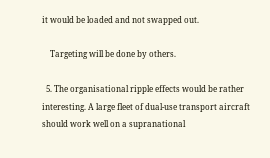it would be loaded and not swapped out.

    Targeting will be done by others.

  5. The organisational ripple effects would be rather interesting. A large fleet of dual-use transport aircraft should work well on a supranational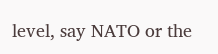level, say NATO or the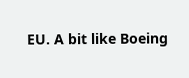EU. A bit like Boeing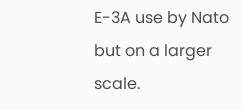E-3A use by Nato but on a larger scale.